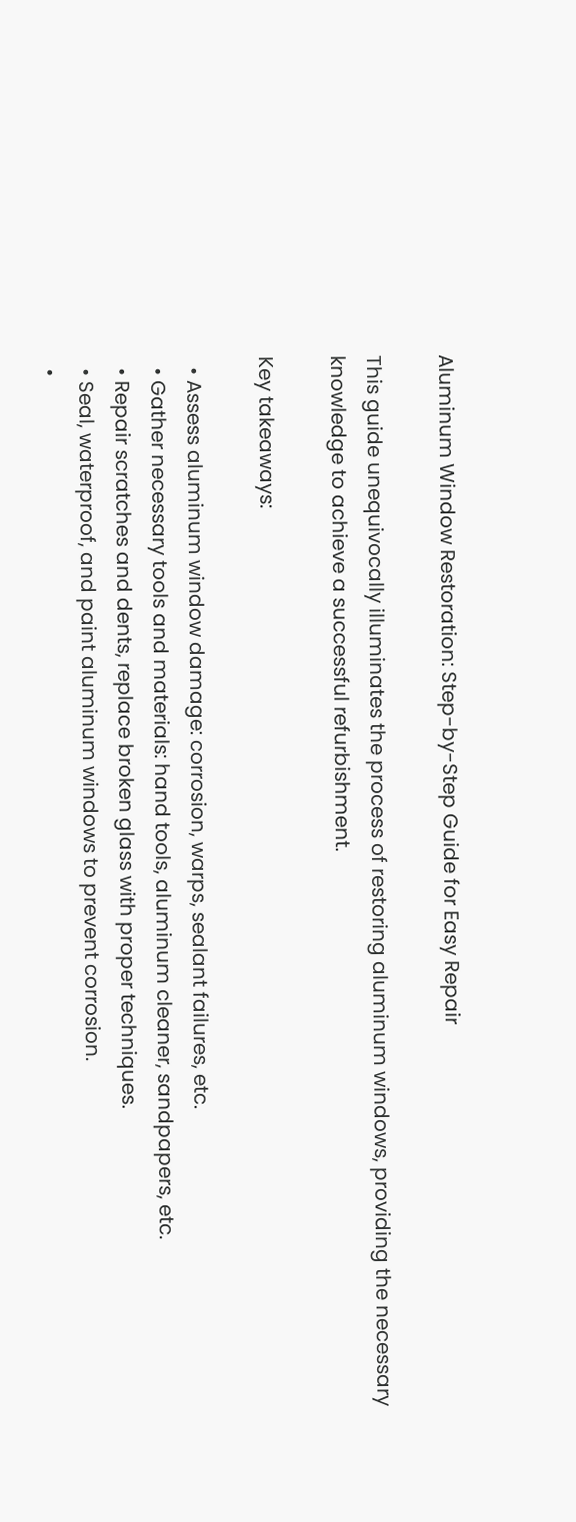Aluminum Window Restoration: Step-by-Step Guide for Easy Repair

This guide unequivocally illuminates the process of restoring aluminum windows, providing the necessary knowledge to achieve a successful refurbishment.

Key takeaways:

  • Assess aluminum window damage: corrosion, warps, sealant failures, etc.
  • Gather necessary tools and materials: hand tools, aluminum cleaner, sandpapers, etc.
  • Repair scratches and dents, replace broken glass with proper techniques.
  • Seal, waterproof, and paint aluminum windows to prevent corrosion.
  •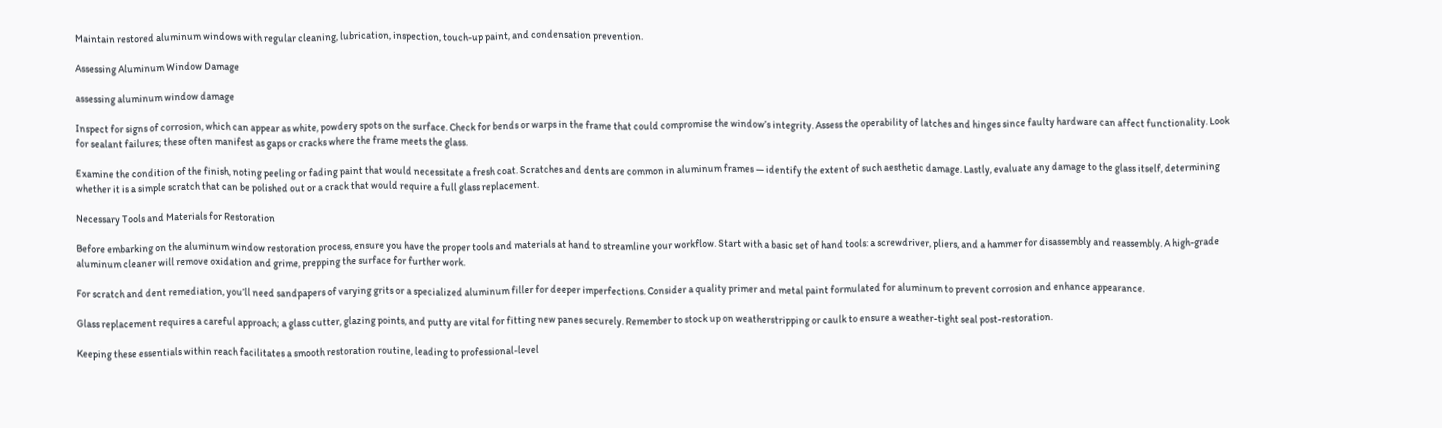Maintain restored aluminum windows with regular cleaning, lubrication, inspection, touch-up paint, and condensation prevention.

Assessing Aluminum Window Damage

assessing aluminum window damage

Inspect for signs of corrosion, which can appear as white, powdery spots on the surface. Check for bends or warps in the frame that could compromise the window’s integrity. Assess the operability of latches and hinges since faulty hardware can affect functionality. Look for sealant failures; these often manifest as gaps or cracks where the frame meets the glass.

Examine the condition of the finish, noting peeling or fading paint that would necessitate a fresh coat. Scratches and dents are common in aluminum frames — identify the extent of such aesthetic damage. Lastly, evaluate any damage to the glass itself, determining whether it is a simple scratch that can be polished out or a crack that would require a full glass replacement.

Necessary Tools and Materials for Restoration

Before embarking on the aluminum window restoration process, ensure you have the proper tools and materials at hand to streamline your workflow. Start with a basic set of hand tools: a screwdriver, pliers, and a hammer for disassembly and reassembly. A high-grade aluminum cleaner will remove oxidation and grime, prepping the surface for further work.

For scratch and dent remediation, you’ll need sandpapers of varying grits or a specialized aluminum filler for deeper imperfections. Consider a quality primer and metal paint formulated for aluminum to prevent corrosion and enhance appearance.

Glass replacement requires a careful approach; a glass cutter, glazing points, and putty are vital for fitting new panes securely. Remember to stock up on weatherstripping or caulk to ensure a weather-tight seal post-restoration.

Keeping these essentials within reach facilitates a smooth restoration routine, leading to professional-level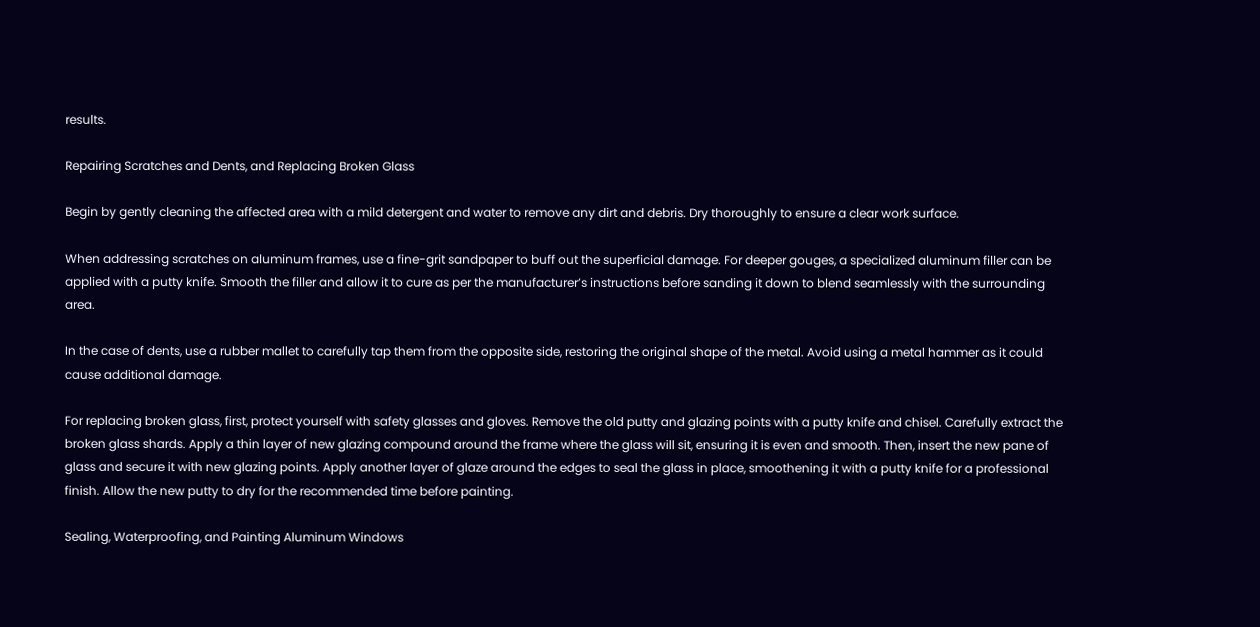results.

Repairing Scratches and Dents, and Replacing Broken Glass

Begin by gently cleaning the affected area with a mild detergent and water to remove any dirt and debris. Dry thoroughly to ensure a clear work surface.

When addressing scratches on aluminum frames, use a fine-grit sandpaper to buff out the superficial damage. For deeper gouges, a specialized aluminum filler can be applied with a putty knife. Smooth the filler and allow it to cure as per the manufacturer’s instructions before sanding it down to blend seamlessly with the surrounding area.

In the case of dents, use a rubber mallet to carefully tap them from the opposite side, restoring the original shape of the metal. Avoid using a metal hammer as it could cause additional damage.

For replacing broken glass, first, protect yourself with safety glasses and gloves. Remove the old putty and glazing points with a putty knife and chisel. Carefully extract the broken glass shards. Apply a thin layer of new glazing compound around the frame where the glass will sit, ensuring it is even and smooth. Then, insert the new pane of glass and secure it with new glazing points. Apply another layer of glaze around the edges to seal the glass in place, smoothening it with a putty knife for a professional finish. Allow the new putty to dry for the recommended time before painting.

Sealing, Waterproofing, and Painting Aluminum Windows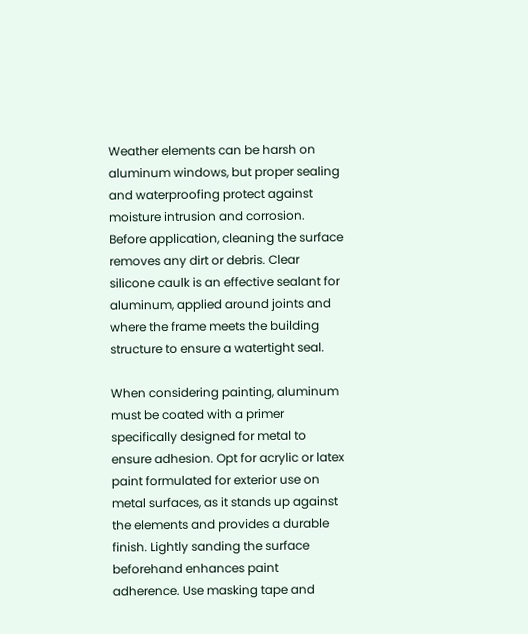Weather elements can be harsh on aluminum windows, but proper sealing and waterproofing protect against moisture intrusion and corrosion. Before application, cleaning the surface removes any dirt or debris. Clear silicone caulk is an effective sealant for aluminum, applied around joints and where the frame meets the building structure to ensure a watertight seal.

When considering painting, aluminum must be coated with a primer specifically designed for metal to ensure adhesion. Opt for acrylic or latex paint formulated for exterior use on metal surfaces, as it stands up against the elements and provides a durable finish. Lightly sanding the surface beforehand enhances paint adherence. Use masking tape and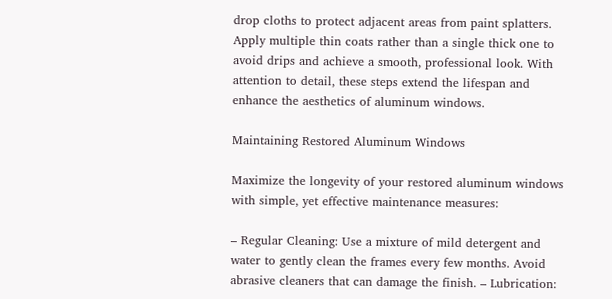drop cloths to protect adjacent areas from paint splatters. Apply multiple thin coats rather than a single thick one to avoid drips and achieve a smooth, professional look. With attention to detail, these steps extend the lifespan and enhance the aesthetics of aluminum windows.

Maintaining Restored Aluminum Windows

Maximize the longevity of your restored aluminum windows with simple, yet effective maintenance measures:

– Regular Cleaning: Use a mixture of mild detergent and water to gently clean the frames every few months. Avoid abrasive cleaners that can damage the finish. – Lubrication: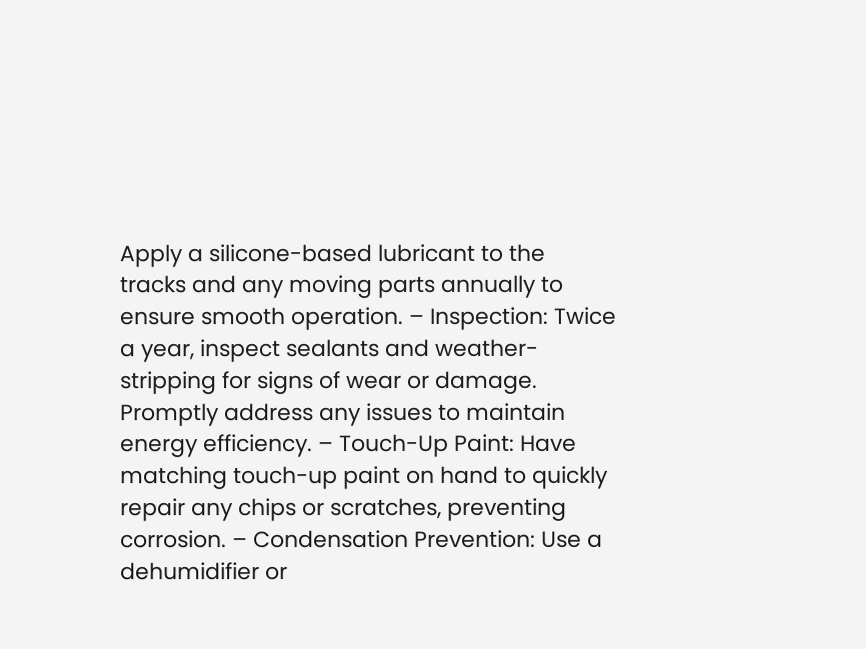Apply a silicone-based lubricant to the tracks and any moving parts annually to ensure smooth operation. – Inspection: Twice a year, inspect sealants and weather-stripping for signs of wear or damage. Promptly address any issues to maintain energy efficiency. – Touch-Up Paint: Have matching touch-up paint on hand to quickly repair any chips or scratches, preventing corrosion. – Condensation Prevention: Use a dehumidifier or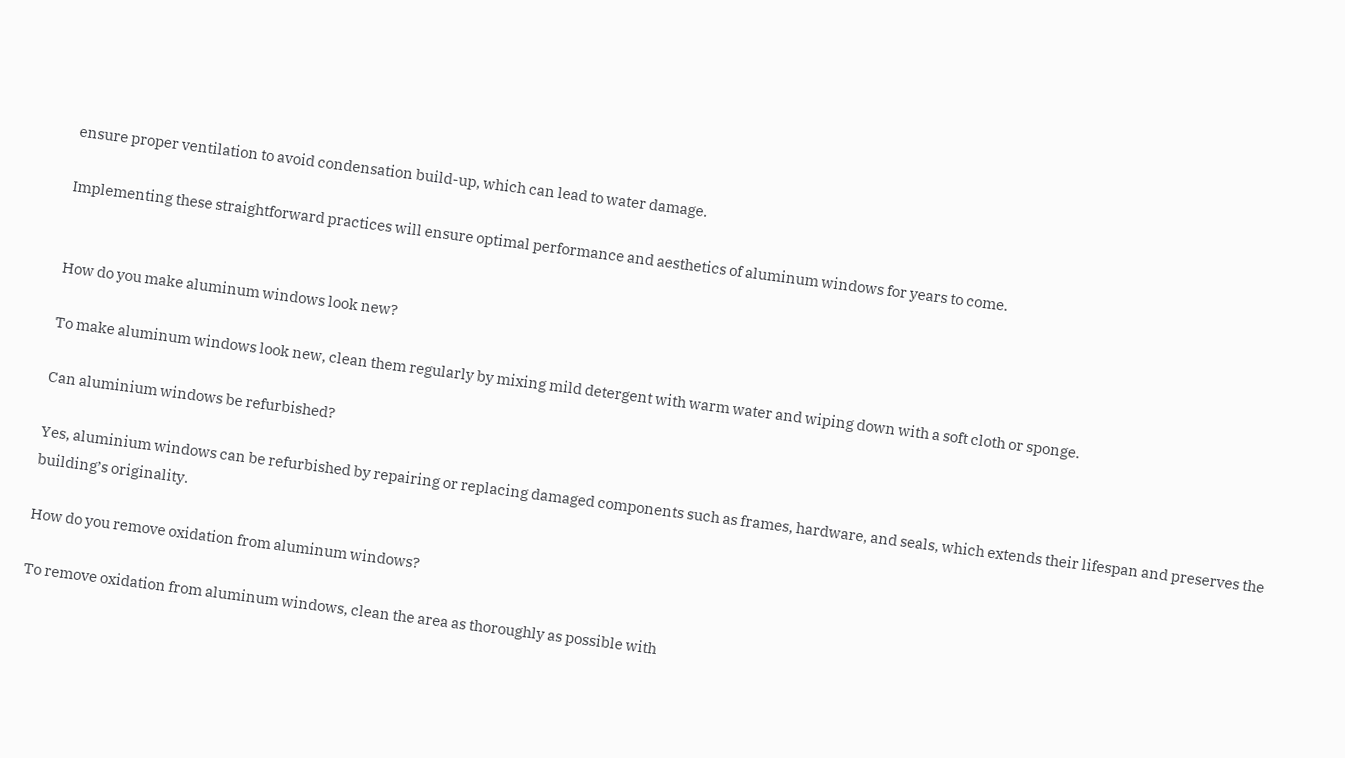ensure proper ventilation to avoid condensation build-up, which can lead to water damage.

Implementing these straightforward practices will ensure optimal performance and aesthetics of aluminum windows for years to come.


How do you make aluminum windows look new?

To make aluminum windows look new, clean them regularly by mixing mild detergent with warm water and wiping down with a soft cloth or sponge.

Can aluminium windows be refurbished?

Yes, aluminium windows can be refurbished by repairing or replacing damaged components such as frames, hardware, and seals, which extends their lifespan and preserves the building’s originality.

How do you remove oxidation from aluminum windows?

To remove oxidation from aluminum windows, clean the area as thoroughly as possible with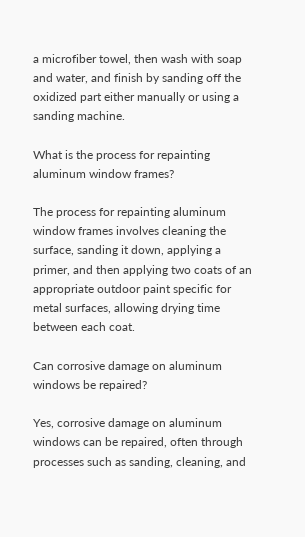a microfiber towel, then wash with soap and water, and finish by sanding off the oxidized part either manually or using a sanding machine.

What is the process for repainting aluminum window frames?

The process for repainting aluminum window frames involves cleaning the surface, sanding it down, applying a primer, and then applying two coats of an appropriate outdoor paint specific for metal surfaces, allowing drying time between each coat.

Can corrosive damage on aluminum windows be repaired?

Yes, corrosive damage on aluminum windows can be repaired, often through processes such as sanding, cleaning, and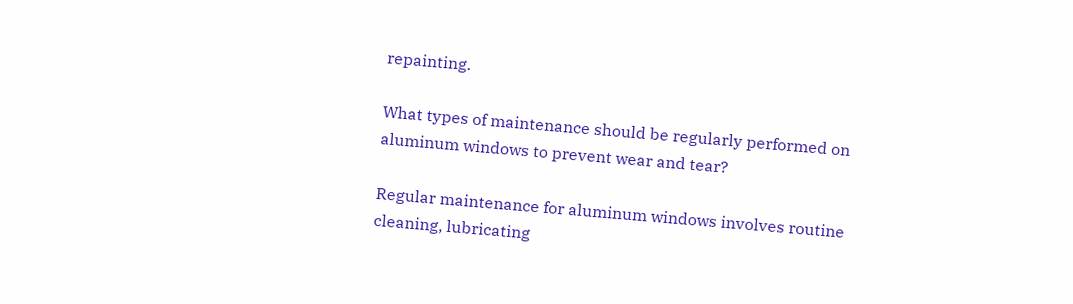repainting.

What types of maintenance should be regularly performed on aluminum windows to prevent wear and tear?

Regular maintenance for aluminum windows involves routine cleaning, lubricating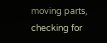moving parts, checking for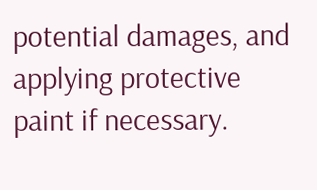potential damages, and applying protective paint if necessary.